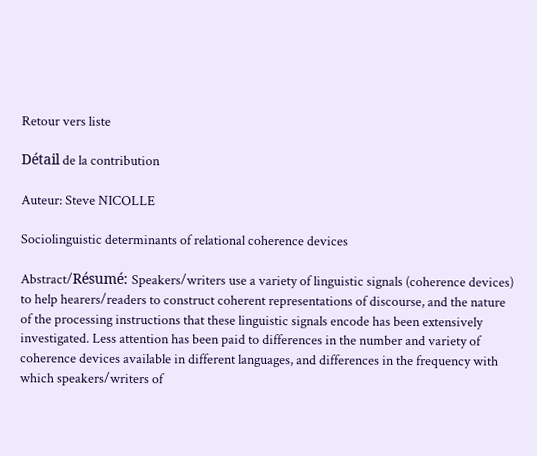Retour vers liste

Détail de la contribution

Auteur: Steve NICOLLE

Sociolinguistic determinants of relational coherence devices

Abstract/Résumé: Speakers/writers use a variety of linguistic signals (coherence devices) to help hearers/readers to construct coherent representations of discourse, and the nature of the processing instructions that these linguistic signals encode has been extensively investigated. Less attention has been paid to differences in the number and variety of coherence devices available in different languages, and differences in the frequency with which speakers/writers of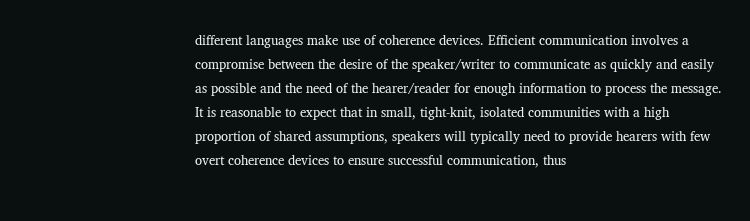different languages make use of coherence devices. Efficient communication involves a compromise between the desire of the speaker/writer to communicate as quickly and easily as possible and the need of the hearer/reader for enough information to process the message. It is reasonable to expect that in small, tight-knit, isolated communities with a high proportion of shared assumptions, speakers will typically need to provide hearers with few overt coherence devices to ensure successful communication, thus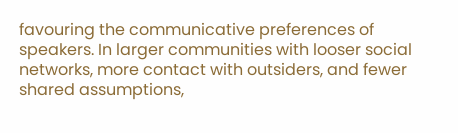favouring the communicative preferences of speakers. In larger communities with looser social networks, more contact with outsiders, and fewer shared assumptions,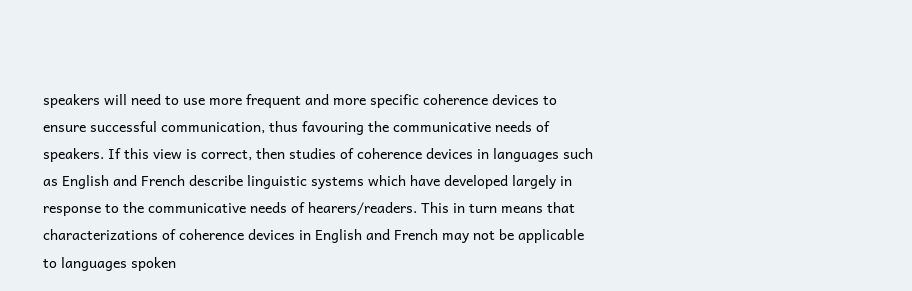speakers will need to use more frequent and more specific coherence devices to ensure successful communication, thus favouring the communicative needs of speakers. If this view is correct, then studies of coherence devices in languages such as English and French describe linguistic systems which have developed largely in response to the communicative needs of hearers/readers. This in turn means that characterizations of coherence devices in English and French may not be applicable to languages spoken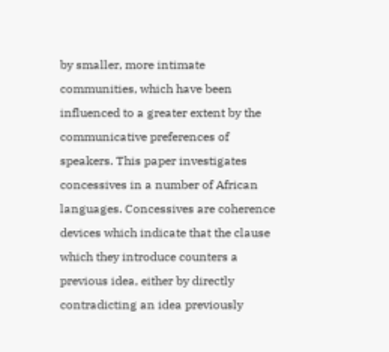by smaller, more intimate communities, which have been influenced to a greater extent by the communicative preferences of speakers. This paper investigates concessives in a number of African languages. Concessives are coherence devices which indicate that the clause which they introduce counters a previous idea, either by directly contradicting an idea previously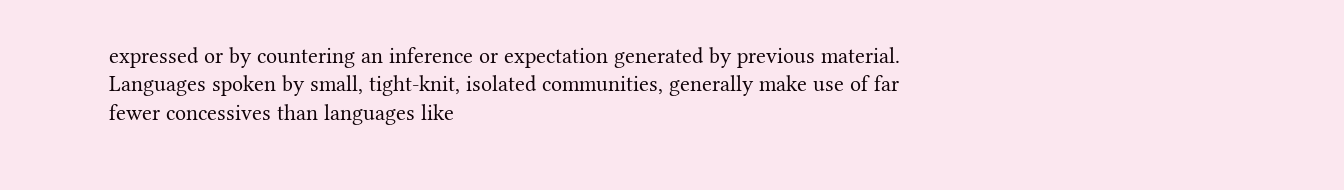expressed or by countering an inference or expectation generated by previous material. Languages spoken by small, tight-knit, isolated communities, generally make use of far fewer concessives than languages like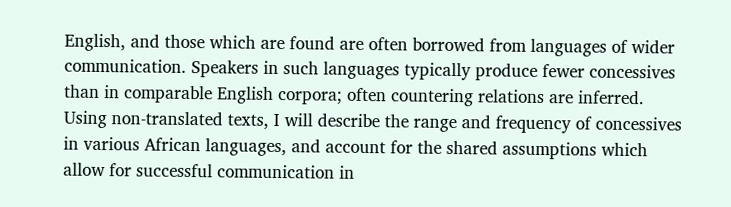English, and those which are found are often borrowed from languages of wider communication. Speakers in such languages typically produce fewer concessives than in comparable English corpora; often countering relations are inferred. Using non-translated texts, I will describe the range and frequency of concessives in various African languages, and account for the shared assumptions which allow for successful communication in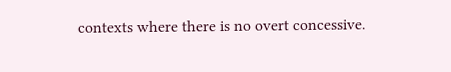contexts where there is no overt concessive.